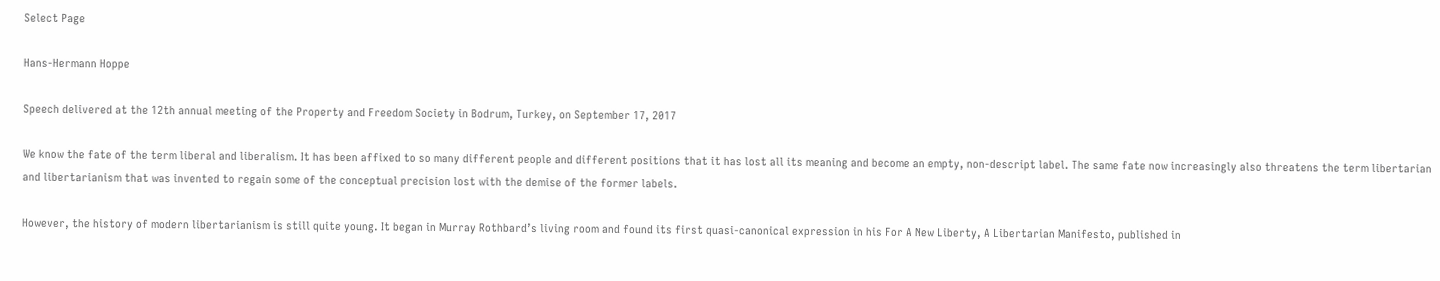Select Page

Hans-Hermann Hoppe

Speech delivered at the 12th annual meeting of the Property and Freedom Society in Bodrum, Turkey, on September 17, 2017

We know the fate of the term liberal and liberalism. It has been affixed to so many different people and different positions that it has lost all its meaning and become an empty, non-descript label. The same fate now increasingly also threatens the term libertarian and libertarianism that was invented to regain some of the conceptual precision lost with the demise of the former labels.

However, the history of modern libertarianism is still quite young. It began in Murray Rothbard’s living room and found its first quasi-canonical expression in his For A New Liberty, A Libertarian Manifesto, published in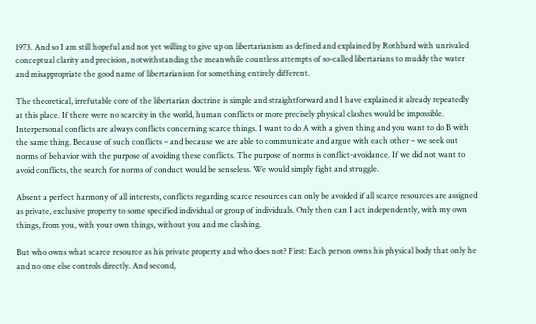1973. And so I am still hopeful and not yet willing to give up on libertarianism as defined and explained by Rothbard with unrivaled conceptual clarity and precision, notwithstanding the meanwhile countless attempts of so-called libertarians to muddy the water and misappropriate the good name of libertarianism for something entirely different.

The theoretical, irrefutable core of the libertarian doctrine is simple and straightforward and I have explained it already repeatedly at this place. If there were no scarcity in the world, human conflicts or more precisely physical clashes would be impossible. Interpersonal conflicts are always conflicts concerning scarce things. I want to do A with a given thing and you want to do B with the same thing. Because of such conflicts – and because we are able to communicate and argue with each other – we seek out norms of behavior with the purpose of avoiding these conflicts. The purpose of norms is conflict-avoidance. If we did not want to avoid conflicts, the search for norms of conduct would be senseless. We would simply fight and struggle.

Absent a perfect harmony of all interests, conflicts regarding scarce resources can only be avoided if all scarce resources are assigned as private, exclusive property to some specified individual or group of individuals. Only then can I act independently, with my own things, from you, with your own things, without you and me clashing.

But who owns what scarce resource as his private property and who does not? First: Each person owns his physical body that only he and no one else controls directly. And second,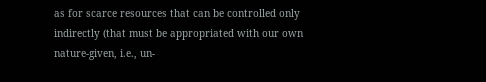as for scarce resources that can be controlled only indirectly (that must be appropriated with our own nature-given, i.e., un-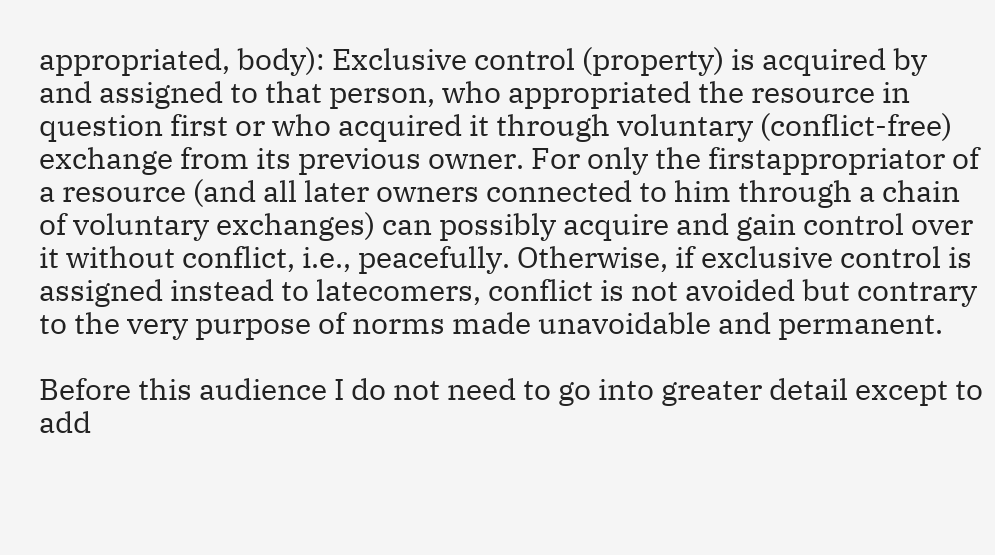appropriated, body): Exclusive control (property) is acquired by and assigned to that person, who appropriated the resource in question first or who acquired it through voluntary (conflict-free) exchange from its previous owner. For only the firstappropriator of a resource (and all later owners connected to him through a chain of voluntary exchanges) can possibly acquire and gain control over it without conflict, i.e., peacefully. Otherwise, if exclusive control is assigned instead to latecomers, conflict is not avoided but contrary to the very purpose of norms made unavoidable and permanent.

Before this audience I do not need to go into greater detail except to add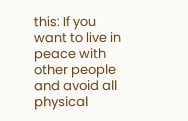this: If you want to live in peace with other people and avoid all physical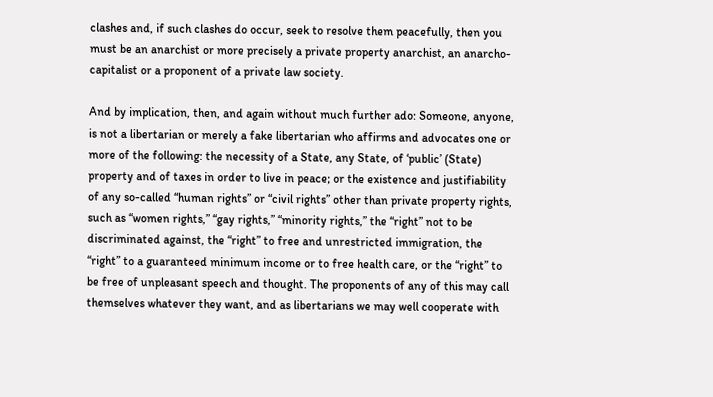clashes and, if such clashes do occur, seek to resolve them peacefully, then you must be an anarchist or more precisely a private property anarchist, an anarcho-capitalist or a proponent of a private law society.

And by implication, then, and again without much further ado: Someone, anyone, is not a libertarian or merely a fake libertarian who affirms and advocates one or more of the following: the necessity of a State, any State, of ‘public’ (State) property and of taxes in order to live in peace; or the existence and justifiability of any so-called “human rights” or “civil rights” other than private property rights, such as “women rights,” “gay rights,” “minority rights,” the “right” not to be discriminated against, the “right” to free and unrestricted immigration, the “right” to a guaranteed minimum income or to free health care, or the “right” to be free of unpleasant speech and thought. The proponents of any of this may call themselves whatever they want, and as libertarians we may well cooperate with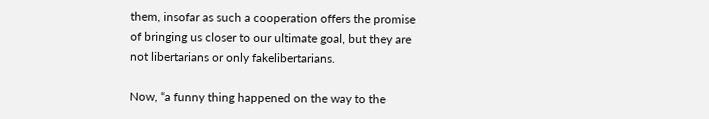them, insofar as such a cooperation offers the promise of bringing us closer to our ultimate goal, but they are not libertarians or only fakelibertarians.

Now, “a funny thing happened on the way to the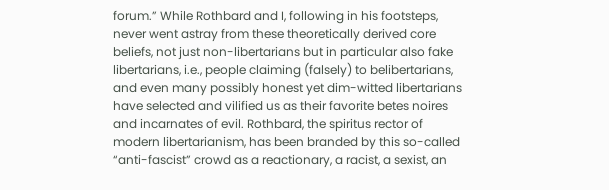forum.” While Rothbard and I, following in his footsteps, never went astray from these theoretically derived core beliefs, not just non-libertarians but in particular also fake libertarians, i.e., people claiming (falsely) to belibertarians, and even many possibly honest yet dim-witted libertarians have selected and vilified us as their favorite betes noires and incarnates of evil. Rothbard, the spiritus rector of modern libertarianism, has been branded by this so-called “anti-fascist” crowd as a reactionary, a racist, a sexist, an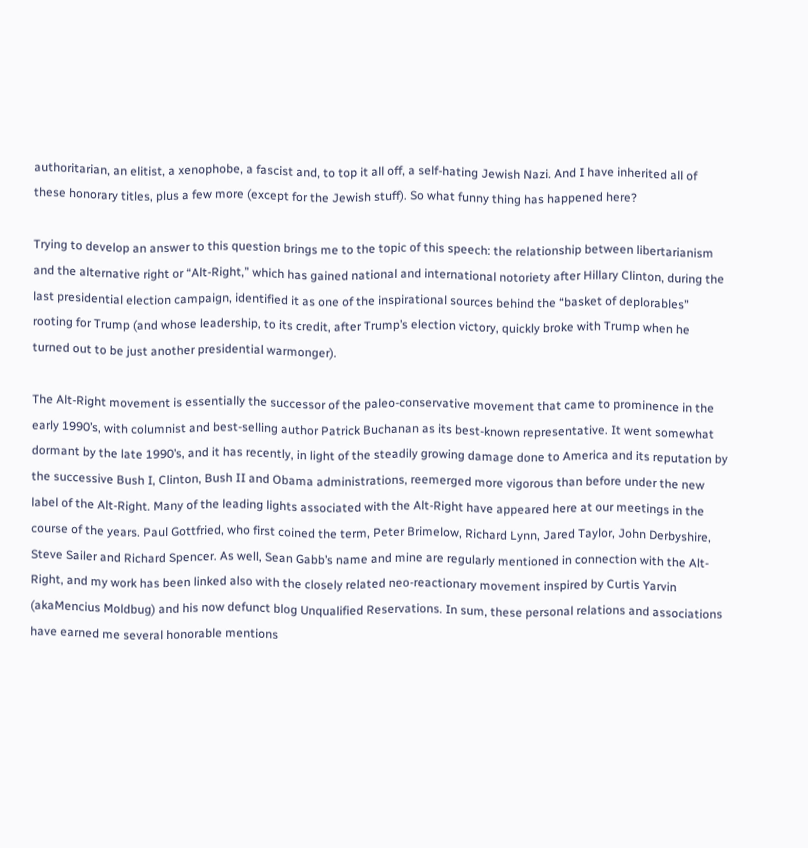authoritarian, an elitist, a xenophobe, a fascist and, to top it all off, a self-hating Jewish Nazi. And I have inherited all of these honorary titles, plus a few more (except for the Jewish stuff). So what funny thing has happened here?

Trying to develop an answer to this question brings me to the topic of this speech: the relationship between libertarianism and the alternative right or “Alt-Right,” which has gained national and international notoriety after Hillary Clinton, during the last presidential election campaign, identified it as one of the inspirational sources behind the “basket of deplorables” rooting for Trump (and whose leadership, to its credit, after Trump’s election victory, quickly broke with Trump when he turned out to be just another presidential warmonger).

The Alt-Right movement is essentially the successor of the paleo-conservative movement that came to prominence in the early 1990’s, with columnist and best-selling author Patrick Buchanan as its best-known representative. It went somewhat dormant by the late 1990’s, and it has recently, in light of the steadily growing damage done to America and its reputation by the successive Bush I, Clinton, Bush II and Obama administrations, reemerged more vigorous than before under the new label of the Alt-Right. Many of the leading lights associated with the Alt-Right have appeared here at our meetings in the course of the years. Paul Gottfried, who first coined the term, Peter Brimelow, Richard Lynn, Jared Taylor, John Derbyshire, Steve Sailer and Richard Spencer. As well, Sean Gabb’s name and mine are regularly mentioned in connection with the Alt-Right, and my work has been linked also with the closely related neo-reactionary movement inspired by Curtis Yarvin (akaMencius Moldbug) and his now defunct blog Unqualified Reservations. In sum, these personal relations and associations have earned me several honorable mentions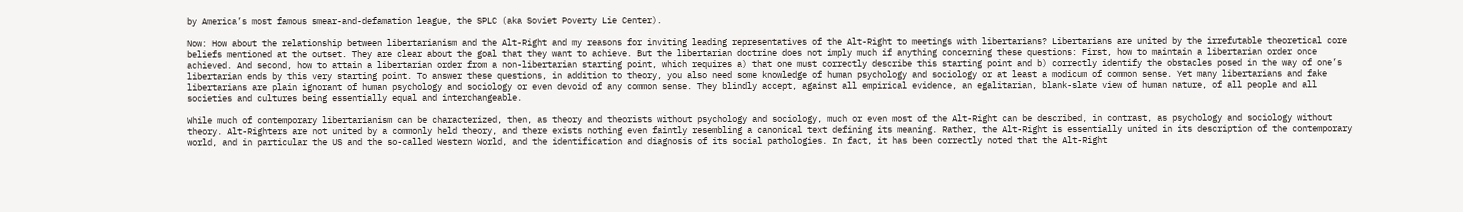by America’s most famous smear-and-defamation league, the SPLC (aka Soviet Poverty Lie Center).

Now: How about the relationship between libertarianism and the Alt-Right and my reasons for inviting leading representatives of the Alt-Right to meetings with libertarians? Libertarians are united by the irrefutable theoretical core beliefs mentioned at the outset. They are clear about the goal that they want to achieve. But the libertarian doctrine does not imply much if anything concerning these questions: First, how to maintain a libertarian order once achieved. And second, how to attain a libertarian order from a non-libertarian starting point, which requires a) that one must correctly describe this starting point and b) correctly identify the obstacles posed in the way of one’s libertarian ends by this very starting point. To answer these questions, in addition to theory, you also need some knowledge of human psychology and sociology or at least a modicum of common sense. Yet many libertarians and fake libertarians are plain ignorant of human psychology and sociology or even devoid of any common sense. They blindly accept, against all empirical evidence, an egalitarian, blank-slate view of human nature, of all people and all societies and cultures being essentially equal and interchangeable.

While much of contemporary libertarianism can be characterized, then, as theory and theorists without psychology and sociology, much or even most of the Alt-Right can be described, in contrast, as psychology and sociology without theory. Alt-Righters are not united by a commonly held theory, and there exists nothing even faintly resembling a canonical text defining its meaning. Rather, the Alt-Right is essentially united in its description of the contemporary world, and in particular the US and the so-called Western World, and the identification and diagnosis of its social pathologies. In fact, it has been correctly noted that the Alt-Right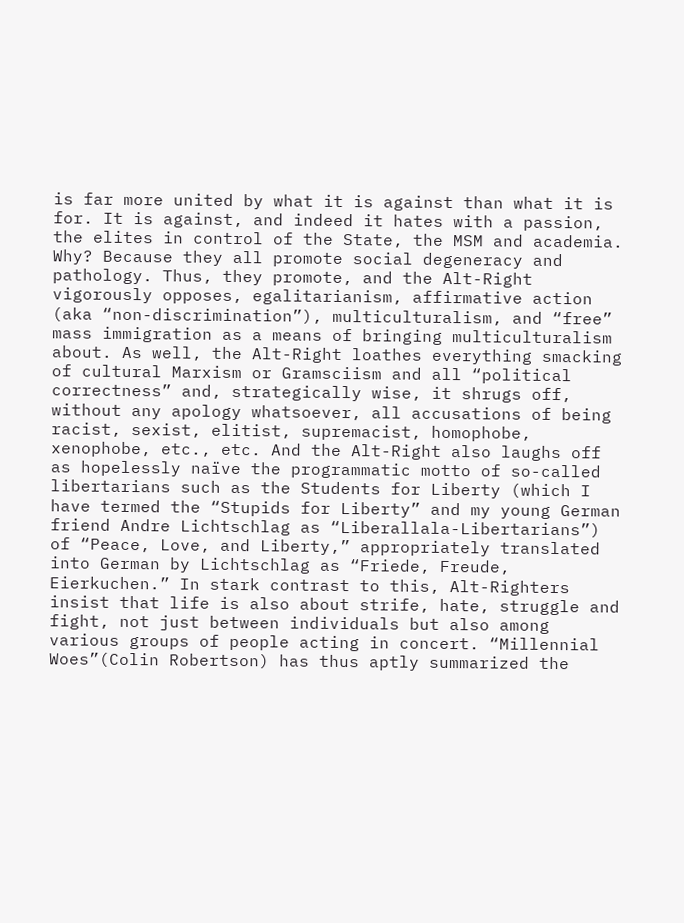is far more united by what it is against than what it is for. It is against, and indeed it hates with a passion, the elites in control of the State, the MSM and academia. Why? Because they all promote social degeneracy and pathology. Thus, they promote, and the Alt-Right vigorously opposes, egalitarianism, affirmative action (aka “non-discrimination”), multiculturalism, and “free” mass immigration as a means of bringing multiculturalism about. As well, the Alt-Right loathes everything smacking of cultural Marxism or Gramsciism and all “political correctness” and, strategically wise, it shrugs off, without any apology whatsoever, all accusations of being racist, sexist, elitist, supremacist, homophobe, xenophobe, etc., etc. And the Alt-Right also laughs off as hopelessly naïve the programmatic motto of so-called libertarians such as the Students for Liberty (which I have termed the “Stupids for Liberty” and my young German friend Andre Lichtschlag as “Liberallala-Libertarians”) of “Peace, Love, and Liberty,” appropriately translated into German by Lichtschlag as “Friede, Freude, Eierkuchen.” In stark contrast to this, Alt-Righters insist that life is also about strife, hate, struggle and fight, not just between individuals but also among various groups of people acting in concert. “Millennial Woes”(Colin Robertson) has thus aptly summarized the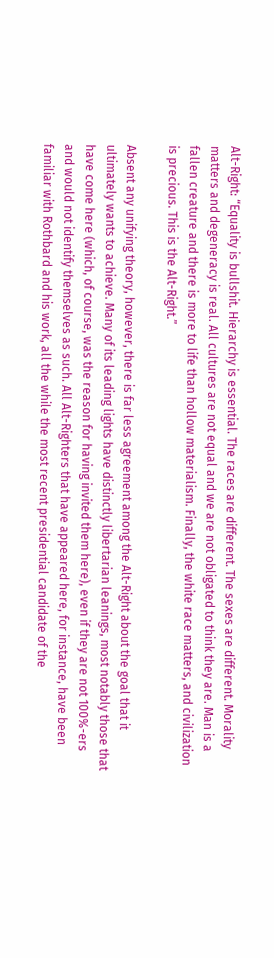Alt-Right: “Equality is bullshit. Hierarchy is essential. The races are different. The sexes are different. Morality matters and degeneracy is real. All cultures are not equal and we are not obligated to think they are. Man is a fallen creature and there is more to life than hollow materialism. Finally, the white race matters, and civilization is precious. This is the Alt-Right.”

Absent any unifying theory, however, there is far less agreement among the Alt-Right about the goal that it ultimately wants to achieve. Many of its leading lights have distinctly libertarian leanings, most notably those that have come here (which, of course, was the reason for having invited them here), even if they are not 100%-ers and would not identify themselves as such. All Alt-Righters that have appeared here, for instance, have been familiar with Rothbard and his work, all the while the most recent presidential candidate of the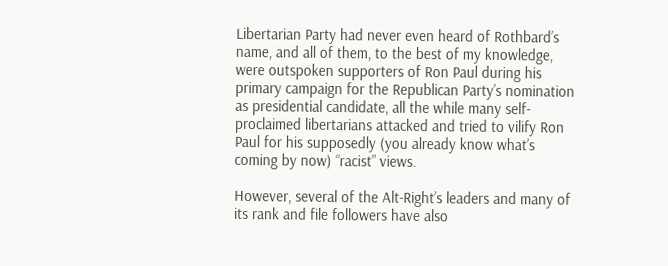Libertarian Party had never even heard of Rothbard’s name, and all of them, to the best of my knowledge, were outspoken supporters of Ron Paul during his primary campaign for the Republican Party’s nomination as presidential candidate, all the while many self-proclaimed libertarians attacked and tried to vilify Ron Paul for his supposedly (you already know what’s coming by now) “racist” views.

However, several of the Alt-Right’s leaders and many of its rank and file followers have also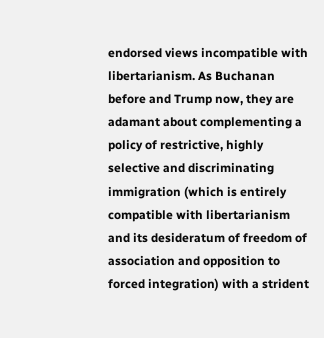endorsed views incompatible with libertarianism. As Buchanan before and Trump now, they are adamant about complementing a policy of restrictive, highly selective and discriminating immigration (which is entirely compatible with libertarianism and its desideratum of freedom of association and opposition to forced integration) with a strident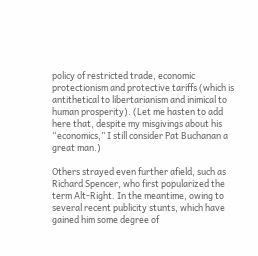policy of restricted trade, economic protectionism and protective tariffs (which is antithetical to libertarianism and inimical to human prosperity). (Let me hasten to add here that, despite my misgivings about his “economics,” I still consider Pat Buchanan a great man.)

Others strayed even further afield, such as Richard Spencer, who first popularized the term Alt-Right. In the meantime, owing to several recent publicity stunts, which have gained him some degree of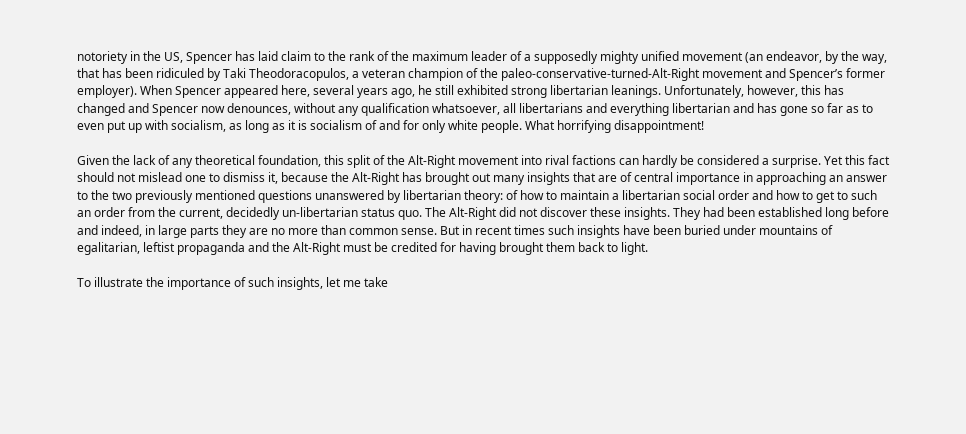notoriety in the US, Spencer has laid claim to the rank of the maximum leader of a supposedly mighty unified movement (an endeavor, by the way, that has been ridiculed by Taki Theodoracopulos, a veteran champion of the paleo-conservative-turned-Alt-Right movement and Spencer’s former employer). When Spencer appeared here, several years ago, he still exhibited strong libertarian leanings. Unfortunately, however, this has changed and Spencer now denounces, without any qualification whatsoever, all libertarians and everything libertarian and has gone so far as to even put up with socialism, as long as it is socialism of and for only white people. What horrifying disappointment!

Given the lack of any theoretical foundation, this split of the Alt-Right movement into rival factions can hardly be considered a surprise. Yet this fact should not mislead one to dismiss it, because the Alt-Right has brought out many insights that are of central importance in approaching an answer to the two previously mentioned questions unanswered by libertarian theory: of how to maintain a libertarian social order and how to get to such an order from the current, decidedly un-libertarian status quo. The Alt-Right did not discover these insights. They had been established long before and indeed, in large parts they are no more than common sense. But in recent times such insights have been buried under mountains of egalitarian, leftist propaganda and the Alt-Right must be credited for having brought them back to light.

To illustrate the importance of such insights, let me take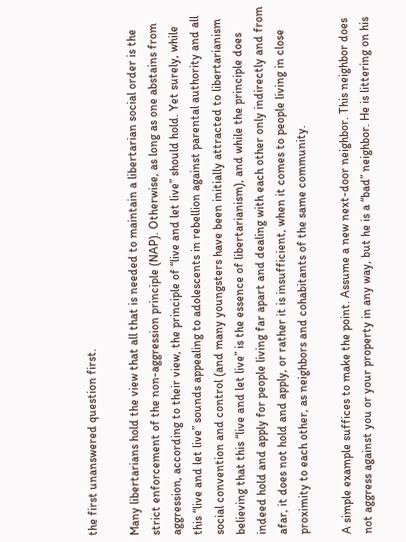the first unanswered question first.

Many libertarians hold the view that all that is needed to maintain a libertarian social order is the strict enforcement of the non-aggression principle (NAP). Otherwise, as long as one abstains from aggression, according to their view, the principle of “live and let live” should hold. Yet surely, while this “live and let live” sounds appealing to adolescents in rebellion against parental authority and all social convention and control (and many youngsters have been initially attracted to libertarianism believing that this “live and let live” is the essence of libertarianism), and while the principle does indeed hold and apply for people living far apart and dealing with each other only indirectly and from afar, it does not hold and apply, or rather it is insufficient, when it comes to people living in close proximity to each other, as neighbors and cohabitants of the same community.

A simple example suffices to make the point. Assume a new next-door neighbor. This neighbor does not aggress against you or your property in any way, but he is a “bad” neighbor. He is littering on his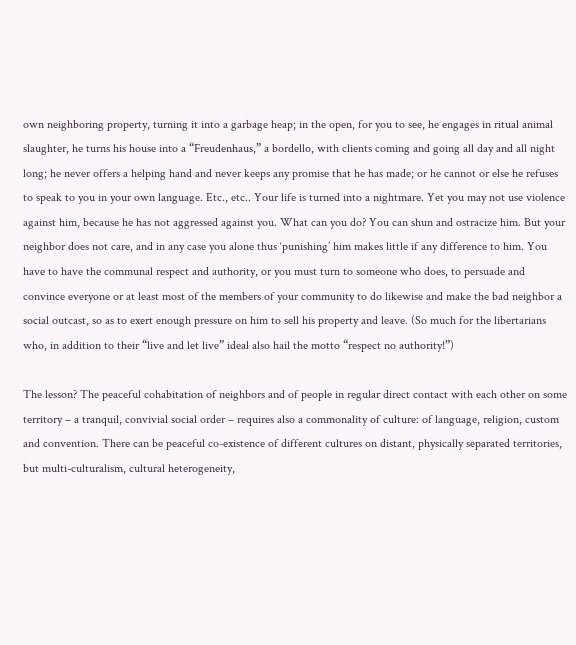own neighboring property, turning it into a garbage heap; in the open, for you to see, he engages in ritual animal slaughter, he turns his house into a “Freudenhaus,” a bordello, with clients coming and going all day and all night long; he never offers a helping hand and never keeps any promise that he has made; or he cannot or else he refuses to speak to you in your own language. Etc., etc.. Your life is turned into a nightmare. Yet you may not use violence against him, because he has not aggressed against you. What can you do? You can shun and ostracize him. But your neighbor does not care, and in any case you alone thus ‘punishing’ him makes little if any difference to him. You have to have the communal respect and authority, or you must turn to someone who does, to persuade and convince everyone or at least most of the members of your community to do likewise and make the bad neighbor a social outcast, so as to exert enough pressure on him to sell his property and leave. (So much for the libertarians who, in addition to their “live and let live” ideal also hail the motto “respect no authority!”)

The lesson? The peaceful cohabitation of neighbors and of people in regular direct contact with each other on some territory – a tranquil, convivial social order – requires also a commonality of culture: of language, religion, custom and convention. There can be peaceful co-existence of different cultures on distant, physically separated territories, but multi-culturalism, cultural heterogeneity,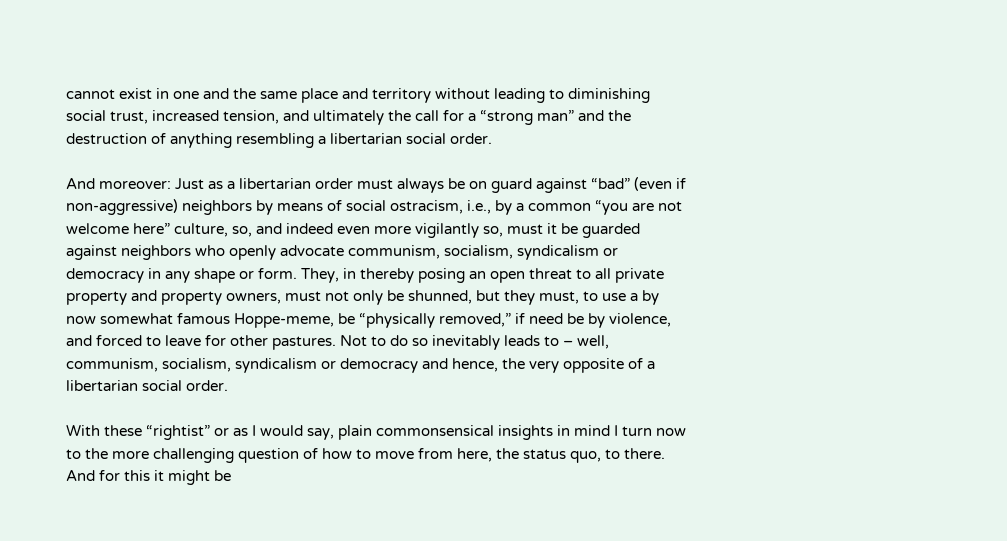cannot exist in one and the same place and territory without leading to diminishing social trust, increased tension, and ultimately the call for a “strong man” and the destruction of anything resembling a libertarian social order.

And moreover: Just as a libertarian order must always be on guard against “bad” (even if non-aggressive) neighbors by means of social ostracism, i.e., by a common “you are not welcome here” culture, so, and indeed even more vigilantly so, must it be guarded against neighbors who openly advocate communism, socialism, syndicalism or democracy in any shape or form. They, in thereby posing an open threat to all private property and property owners, must not only be shunned, but they must, to use a by now somewhat famous Hoppe-meme, be “physically removed,” if need be by violence, and forced to leave for other pastures. Not to do so inevitably leads to – well, communism, socialism, syndicalism or democracy and hence, the very opposite of a libertarian social order.

With these “rightist” or as I would say, plain commonsensical insights in mind I turn now to the more challenging question of how to move from here, the status quo, to there. And for this it might be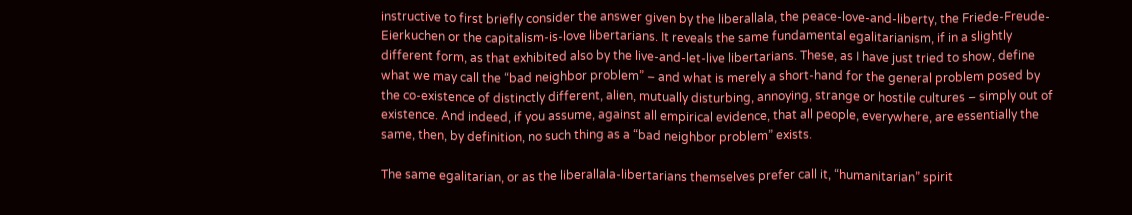instructive to first briefly consider the answer given by the liberallala, the peace-love-and-liberty, the Friede-Freude-Eierkuchen or the capitalism-is-love libertarians. It reveals the same fundamental egalitarianism, if in a slightly different form, as that exhibited also by the live-and-let-live libertarians. These, as I have just tried to show, define what we may call the “bad neighbor problem” – and what is merely a short-hand for the general problem posed by the co-existence of distinctly different, alien, mutually disturbing, annoying, strange or hostile cultures – simply out of existence. And indeed, if you assume, against all empirical evidence, that all people, everywhere, are essentially the same, then, by definition, no such thing as a “bad neighbor problem” exists.

The same egalitarian, or as the liberallala-libertarians themselves prefer call it, “humanitarian” spirit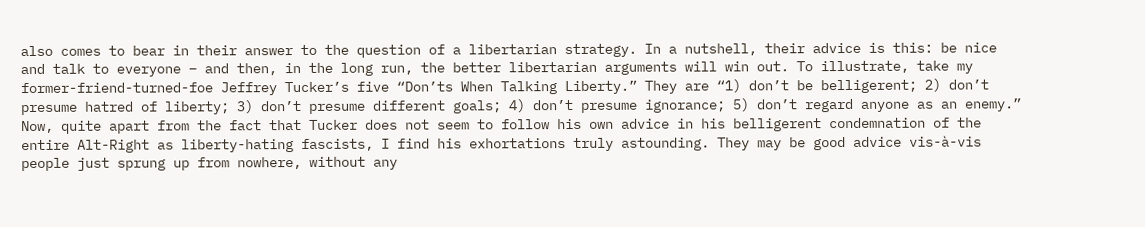also comes to bear in their answer to the question of a libertarian strategy. In a nutshell, their advice is this: be nice and talk to everyone – and then, in the long run, the better libertarian arguments will win out. To illustrate, take my former-friend-turned-foe Jeffrey Tucker’s five “Don’ts When Talking Liberty.” They are “1) don’t be belligerent; 2) don’t presume hatred of liberty; 3) don’t presume different goals; 4) don’t presume ignorance; 5) don’t regard anyone as an enemy.” Now, quite apart from the fact that Tucker does not seem to follow his own advice in his belligerent condemnation of the entire Alt-Right as liberty-hating fascists, I find his exhortations truly astounding. They may be good advice vis-à-vis people just sprung up from nowhere, without any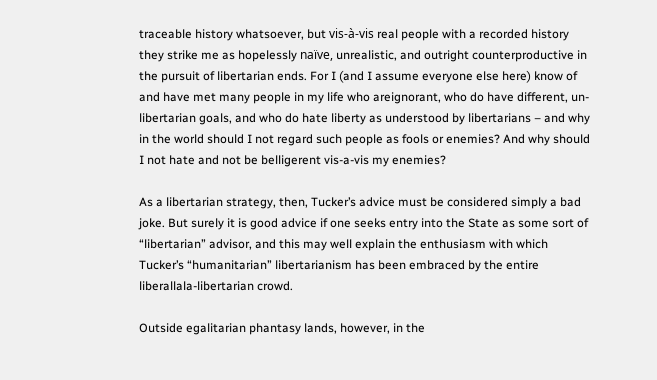traceable history whatsoever, but vis-à-vis real people with a recorded history they strike me as hopelessly naïve, unrealistic, and outright counterproductive in the pursuit of libertarian ends. For I (and I assume everyone else here) know of and have met many people in my life who areignorant, who do have different, un-libertarian goals, and who do hate liberty as understood by libertarians – and why in the world should I not regard such people as fools or enemies? And why should I not hate and not be belligerent vis-a-vis my enemies?

As a libertarian strategy, then, Tucker’s advice must be considered simply a bad joke. But surely it is good advice if one seeks entry into the State as some sort of “libertarian” advisor, and this may well explain the enthusiasm with which Tucker’s “humanitarian” libertarianism has been embraced by the entire liberallala-libertarian crowd.

Outside egalitarian phantasy lands, however, in the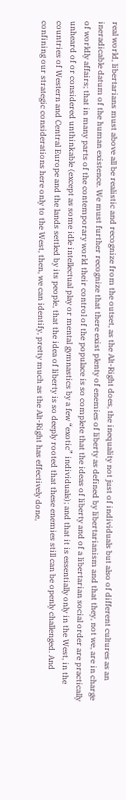real world, libertarians must above all be realistic and recognize from the outset, as the Alt-Right does, the inequality not just of individuals but also of different cultures as an ineradicable datum of the human existence. We must further recognize that there exist plenty of enemies of liberty as defined by libertarianism and that they, not we, are in charge of worldly affairs; that in many parts of the contemporary world their control of the populace is so complete that the ideas of liberty and of a libertarian social order are practically unheard of or considered unthinkable (except as some idle intellectual play or mental gymnastics by a few “exotic” individuals); and that it is essentially only in the West, in the countries of Western and Central Europe and the lands settled by its people, that the idea of liberty is so deeply rooted that these enemies still can be openly challenged. And confining our strategic considerations here only to the West, then, we can identify, pretty much as the Alt-Right has effectively done,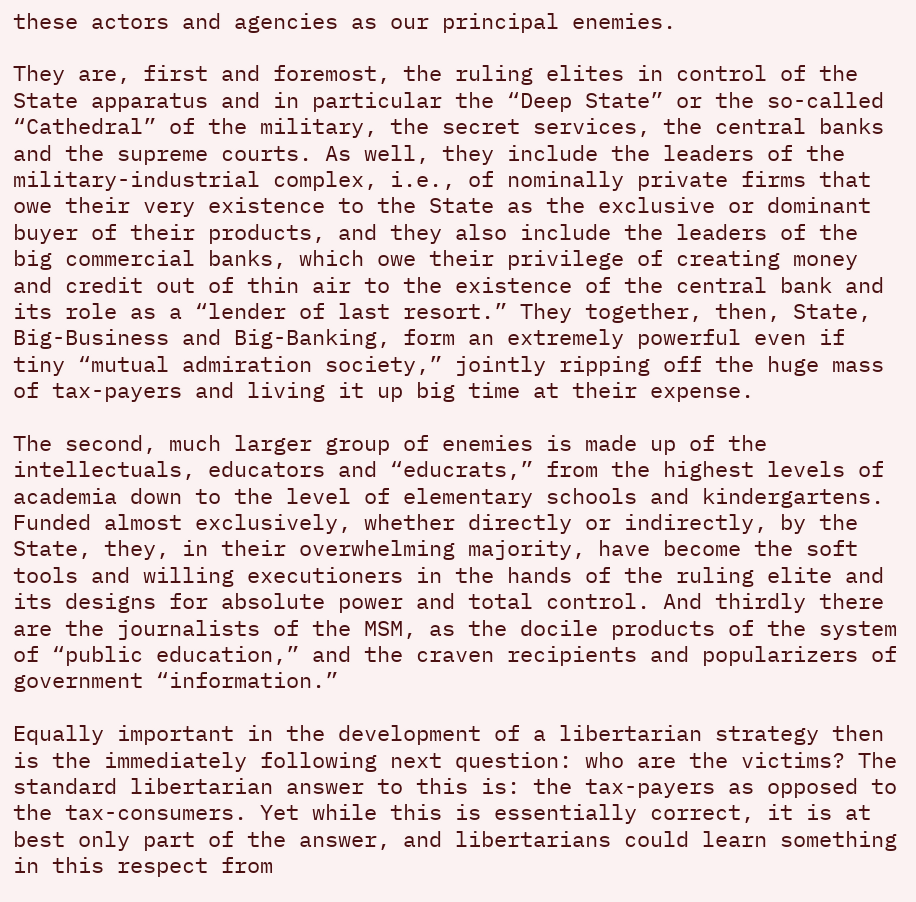these actors and agencies as our principal enemies.

They are, first and foremost, the ruling elites in control of the State apparatus and in particular the “Deep State” or the so-called “Cathedral” of the military, the secret services, the central banks and the supreme courts. As well, they include the leaders of the military-industrial complex, i.e., of nominally private firms that owe their very existence to the State as the exclusive or dominant buyer of their products, and they also include the leaders of the big commercial banks, which owe their privilege of creating money and credit out of thin air to the existence of the central bank and its role as a “lender of last resort.” They together, then, State, Big-Business and Big-Banking, form an extremely powerful even if tiny “mutual admiration society,” jointly ripping off the huge mass of tax-payers and living it up big time at their expense.

The second, much larger group of enemies is made up of the intellectuals, educators and “educrats,” from the highest levels of academia down to the level of elementary schools and kindergartens. Funded almost exclusively, whether directly or indirectly, by the State, they, in their overwhelming majority, have become the soft tools and willing executioners in the hands of the ruling elite and its designs for absolute power and total control. And thirdly there are the journalists of the MSM, as the docile products of the system of “public education,” and the craven recipients and popularizers of government “information.”

Equally important in the development of a libertarian strategy then is the immediately following next question: who are the victims? The standard libertarian answer to this is: the tax-payers as opposed to the tax-consumers. Yet while this is essentially correct, it is at best only part of the answer, and libertarians could learn something in this respect from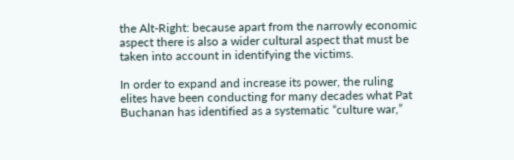the Alt-Right: because apart from the narrowly economic aspect there is also a wider cultural aspect that must be taken into account in identifying the victims.

In order to expand and increase its power, the ruling elites have been conducting for many decades what Pat Buchanan has identified as a systematic “culture war,”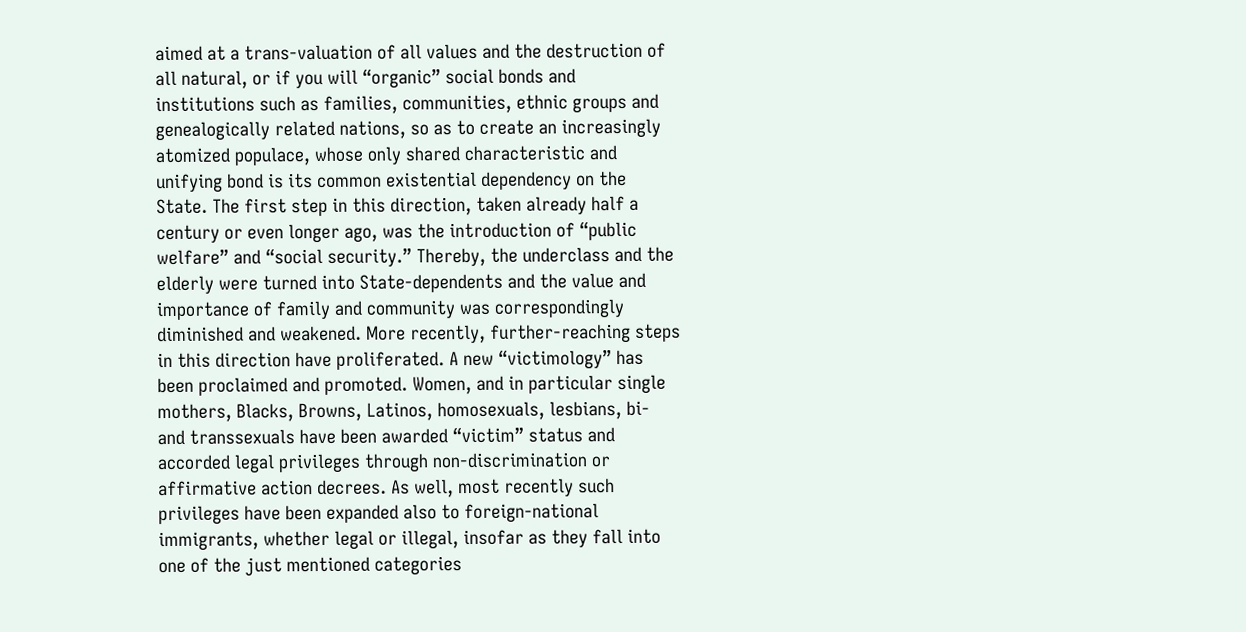aimed at a trans-valuation of all values and the destruction of all natural, or if you will “organic” social bonds and institutions such as families, communities, ethnic groups and genealogically related nations, so as to create an increasingly atomized populace, whose only shared characteristic and unifying bond is its common existential dependency on the State. The first step in this direction, taken already half a century or even longer ago, was the introduction of “public welfare” and “social security.” Thereby, the underclass and the elderly were turned into State-dependents and the value and importance of family and community was correspondingly diminished and weakened. More recently, further-reaching steps in this direction have proliferated. A new “victimology” has been proclaimed and promoted. Women, and in particular single mothers, Blacks, Browns, Latinos, homosexuals, lesbians, bi- and transsexuals have been awarded “victim” status and accorded legal privileges through non-discrimination or affirmative action decrees. As well, most recently such privileges have been expanded also to foreign-national immigrants, whether legal or illegal, insofar as they fall into one of the just mentioned categories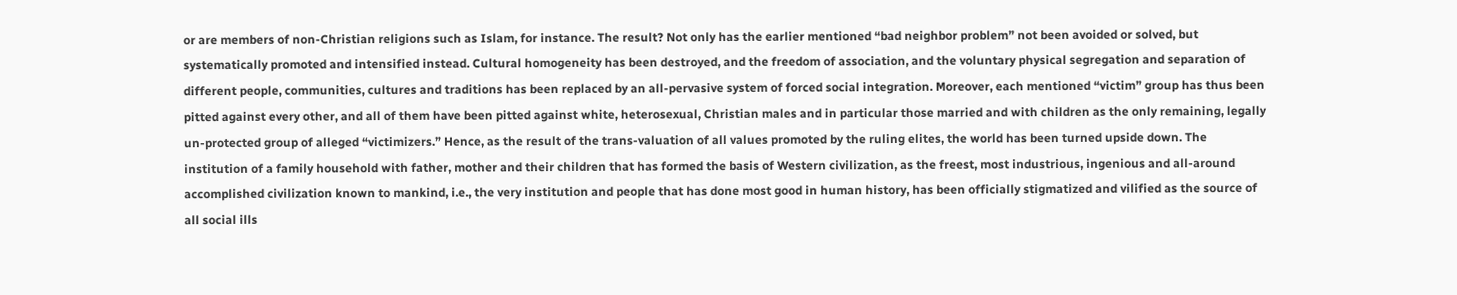or are members of non-Christian religions such as Islam, for instance. The result? Not only has the earlier mentioned “bad neighbor problem” not been avoided or solved, but systematically promoted and intensified instead. Cultural homogeneity has been destroyed, and the freedom of association, and the voluntary physical segregation and separation of different people, communities, cultures and traditions has been replaced by an all-pervasive system of forced social integration. Moreover, each mentioned “victim” group has thus been pitted against every other, and all of them have been pitted against white, heterosexual, Christian males and in particular those married and with children as the only remaining, legally un-protected group of alleged “victimizers.” Hence, as the result of the trans-valuation of all values promoted by the ruling elites, the world has been turned upside down. The institution of a family household with father, mother and their children that has formed the basis of Western civilization, as the freest, most industrious, ingenious and all-around accomplished civilization known to mankind, i.e., the very institution and people that has done most good in human history, has been officially stigmatized and vilified as the source of all social ills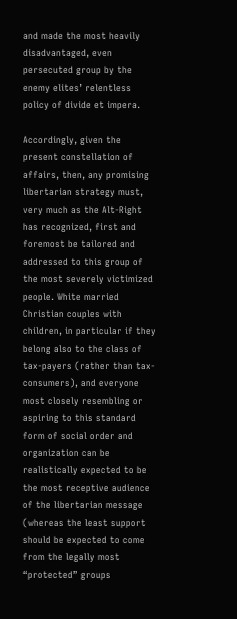and made the most heavily disadvantaged, even persecuted group by the enemy elites’ relentless policy of divide et impera.

Accordingly, given the present constellation of affairs, then, any promising libertarian strategy must, very much as the Alt-Right has recognized, first and foremost be tailored and addressed to this group of the most severely victimized people. White married Christian couples with children, in particular if they belong also to the class of tax-payers (rather than tax-consumers), and everyone most closely resembling or aspiring to this standard form of social order and organization can be realistically expected to be the most receptive audience of the libertarian message (whereas the least support should be expected to come from the legally most “protected” groups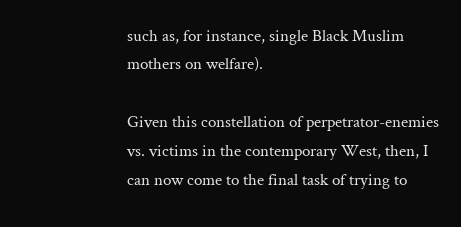such as, for instance, single Black Muslim mothers on welfare).

Given this constellation of perpetrator-enemies vs. victims in the contemporary West, then, I can now come to the final task of trying to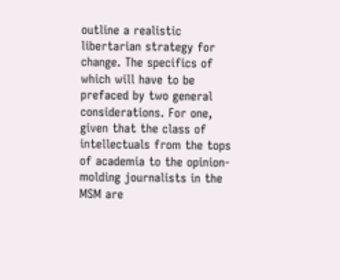outline a realistic libertarian strategy for change. The specifics of which will have to be prefaced by two general considerations. For one, given that the class of intellectuals from the tops of academia to the opinion-molding journalists in the MSM are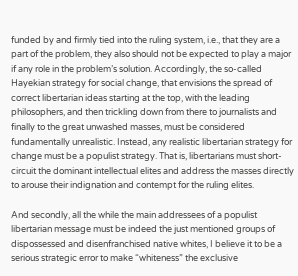funded by and firmly tied into the ruling system, i.e., that they are a part of the problem, they also should not be expected to play a major if any role in the problem’s solution. Accordingly, the so-called Hayekian strategy for social change, that envisions the spread of correct libertarian ideas starting at the top, with the leading philosophers, and then trickling down from there to journalists and finally to the great unwashed masses, must be considered fundamentally unrealistic. Instead, any realistic libertarian strategy for change must be a populist strategy. That is, libertarians must short-circuit the dominant intellectual elites and address the masses directly to arouse their indignation and contempt for the ruling elites.

And secondly, all the while the main addressees of a populist libertarian message must be indeed the just mentioned groups of dispossessed and disenfranchised native whites, I believe it to be a serious strategic error to make “whiteness” the exclusive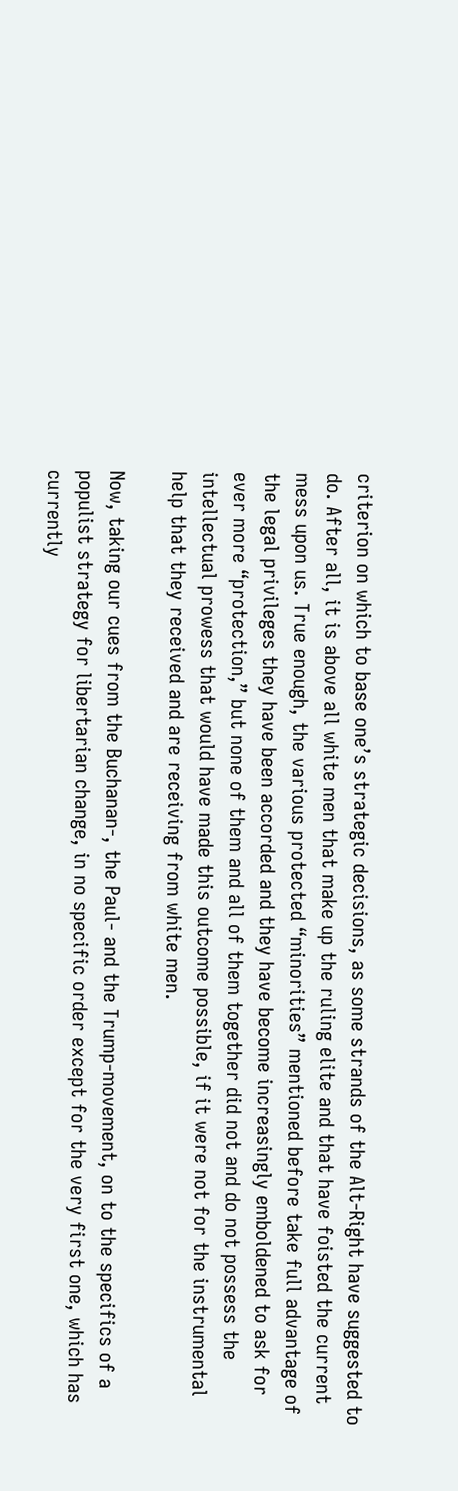criterion on which to base one’s strategic decisions, as some strands of the Alt-Right have suggested to do. After all, it is above all white men that make up the ruling elite and that have foisted the current mess upon us. True enough, the various protected “minorities” mentioned before take full advantage of the legal privileges they have been accorded and they have become increasingly emboldened to ask for ever more “protection,” but none of them and all of them together did not and do not possess the intellectual prowess that would have made this outcome possible, if it were not for the instrumental help that they received and are receiving from white men.

Now, taking our cues from the Buchanan-, the Paul- and the Trump-movement, on to the specifics of a populist strategy for libertarian change, in no specific order except for the very first one, which has currently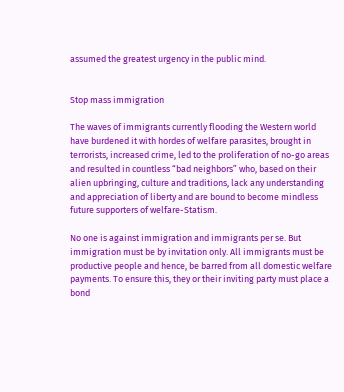assumed the greatest urgency in the public mind.


Stop mass immigration

The waves of immigrants currently flooding the Western world have burdened it with hordes of welfare parasites, brought in terrorists, increased crime, led to the proliferation of no-go areas and resulted in countless “bad neighbors” who, based on their alien upbringing, culture and traditions, lack any understanding and appreciation of liberty and are bound to become mindless future supporters of welfare-Statism.

No one is against immigration and immigrants per se. But immigration must be by invitation only. All immigrants must be productive people and hence, be barred from all domestic welfare payments. To ensure this, they or their inviting party must place a bond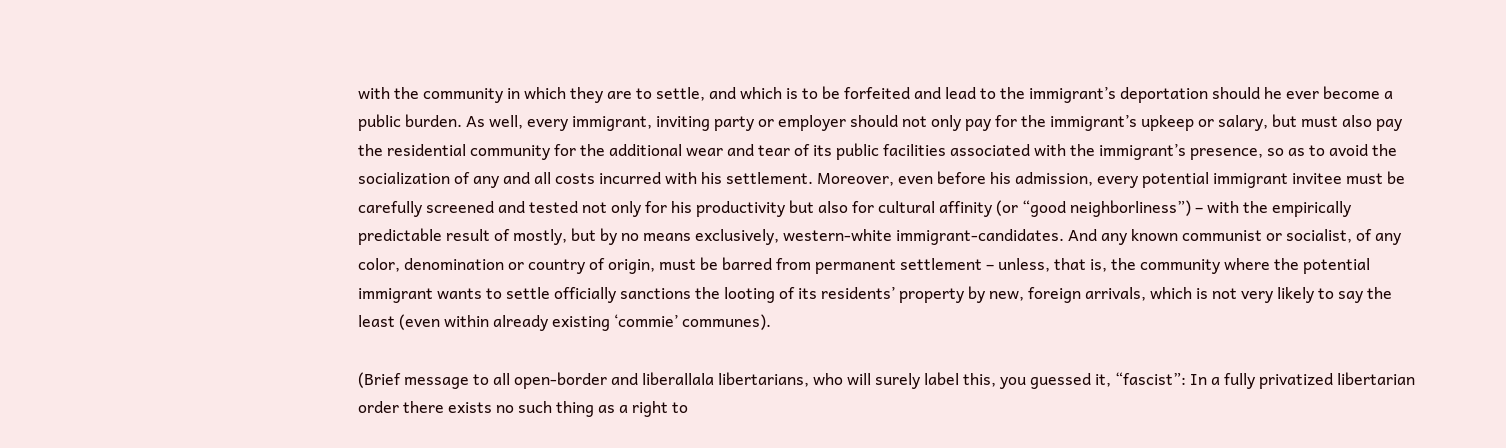with the community in which they are to settle, and which is to be forfeited and lead to the immigrant’s deportation should he ever become a public burden. As well, every immigrant, inviting party or employer should not only pay for the immigrant’s upkeep or salary, but must also pay the residential community for the additional wear and tear of its public facilities associated with the immigrant’s presence, so as to avoid the socialization of any and all costs incurred with his settlement. Moreover, even before his admission, every potential immigrant invitee must be carefully screened and tested not only for his productivity but also for cultural affinity (or “good neighborliness”) – with the empirically predictable result of mostly, but by no means exclusively, western-white immigrant-candidates. And any known communist or socialist, of any color, denomination or country of origin, must be barred from permanent settlement – unless, that is, the community where the potential immigrant wants to settle officially sanctions the looting of its residents’ property by new, foreign arrivals, which is not very likely to say the least (even within already existing ‘commie’ communes).

(Brief message to all open-border and liberallala libertarians, who will surely label this, you guessed it, “fascist”: In a fully privatized libertarian order there exists no such thing as a right to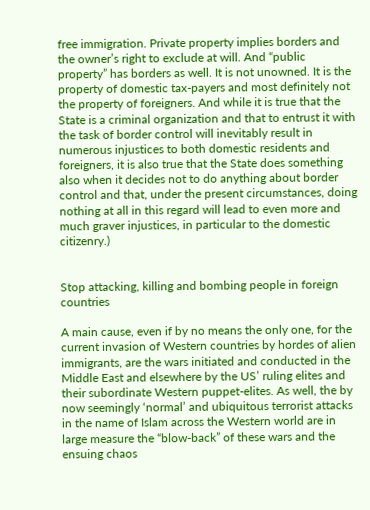free immigration. Private property implies borders and the owner’s right to exclude at will. And “public property” has borders as well. It is not unowned. It is the property of domestic tax-payers and most definitely not the property of foreigners. And while it is true that the State is a criminal organization and that to entrust it with the task of border control will inevitably result in numerous injustices to both domestic residents and foreigners, it is also true that the State does something also when it decides not to do anything about border control and that, under the present circumstances, doing nothing at all in this regard will lead to even more and much graver injustices, in particular to the domestic citizenry.)


Stop attacking, killing and bombing people in foreign countries

A main cause, even if by no means the only one, for the current invasion of Western countries by hordes of alien immigrants, are the wars initiated and conducted in the Middle East and elsewhere by the US’ ruling elites and their subordinate Western puppet-elites. As well, the by now seemingly ‘normal’ and ubiquitous terrorist attacks in the name of Islam across the Western world are in large measure the “blow-back” of these wars and the ensuing chaos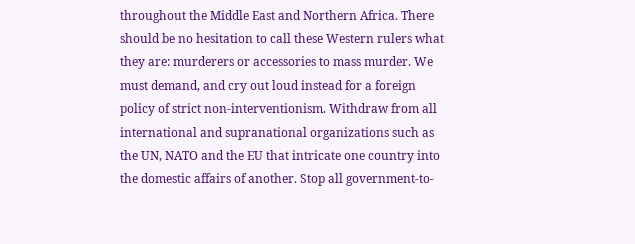throughout the Middle East and Northern Africa. There should be no hesitation to call these Western rulers what they are: murderers or accessories to mass murder. We must demand, and cry out loud instead for a foreign policy of strict non-interventionism. Withdraw from all international and supranational organizations such as the UN, NATO and the EU that intricate one country into the domestic affairs of another. Stop all government-to-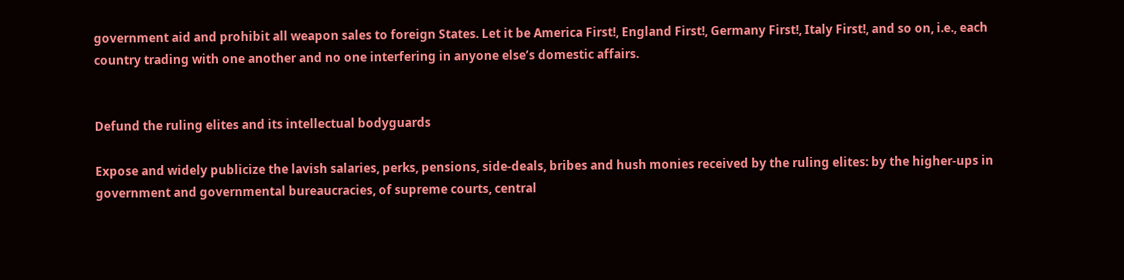government aid and prohibit all weapon sales to foreign States. Let it be America First!, England First!, Germany First!, Italy First!, and so on, i.e., each country trading with one another and no one interfering in anyone else’s domestic affairs.


Defund the ruling elites and its intellectual bodyguards

Expose and widely publicize the lavish salaries, perks, pensions, side-deals, bribes and hush monies received by the ruling elites: by the higher-ups in government and governmental bureaucracies, of supreme courts, central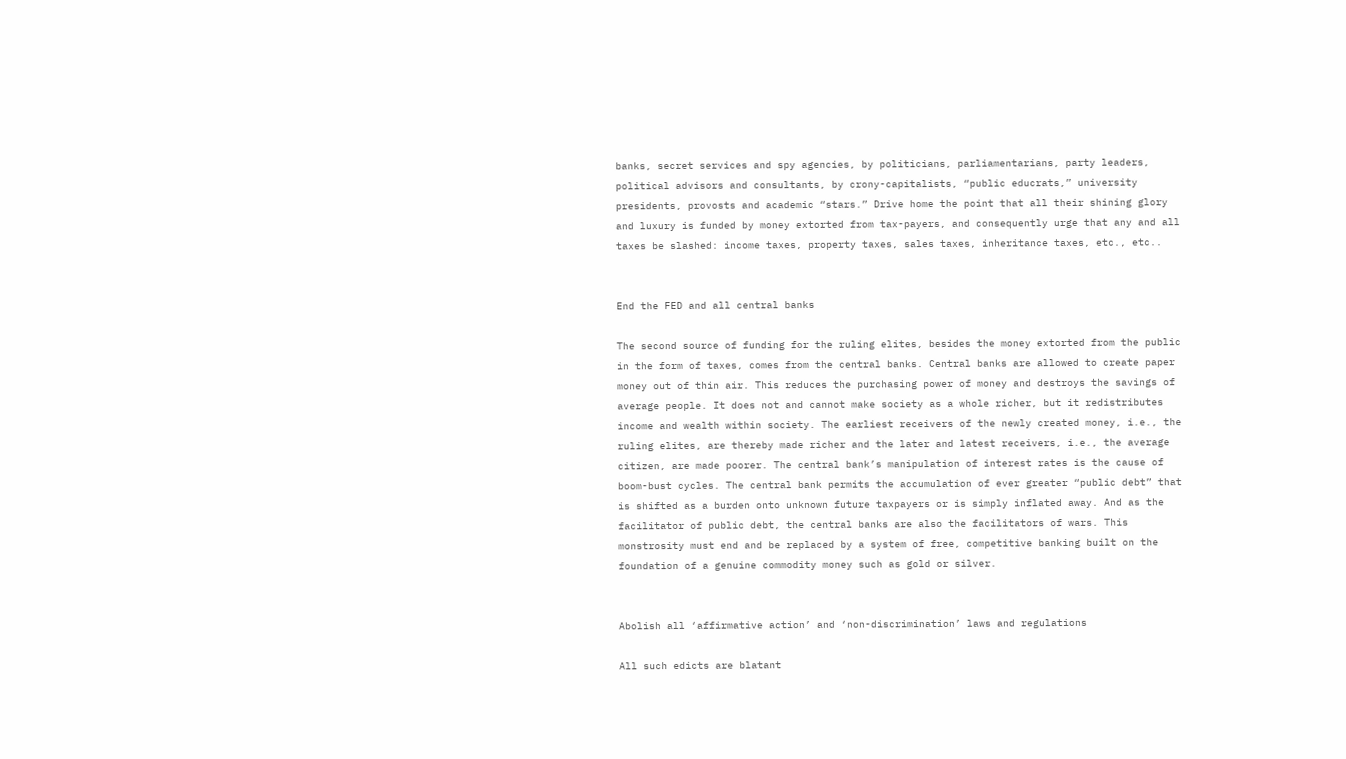banks, secret services and spy agencies, by politicians, parliamentarians, party leaders, political advisors and consultants, by crony-capitalists, “public educrats,” university presidents, provosts and academic “stars.” Drive home the point that all their shining glory and luxury is funded by money extorted from tax-payers, and consequently urge that any and all taxes be slashed: income taxes, property taxes, sales taxes, inheritance taxes, etc., etc..


End the FED and all central banks

The second source of funding for the ruling elites, besides the money extorted from the public in the form of taxes, comes from the central banks. Central banks are allowed to create paper money out of thin air. This reduces the purchasing power of money and destroys the savings of average people. It does not and cannot make society as a whole richer, but it redistributes income and wealth within society. The earliest receivers of the newly created money, i.e., the ruling elites, are thereby made richer and the later and latest receivers, i.e., the average citizen, are made poorer. The central bank’s manipulation of interest rates is the cause of boom-bust cycles. The central bank permits the accumulation of ever greater “public debt” that is shifted as a burden onto unknown future taxpayers or is simply inflated away. And as the facilitator of public debt, the central banks are also the facilitators of wars. This monstrosity must end and be replaced by a system of free, competitive banking built on the foundation of a genuine commodity money such as gold or silver.


Abolish all ‘affirmative action’ and ‘non-discrimination’ laws and regulations

All such edicts are blatant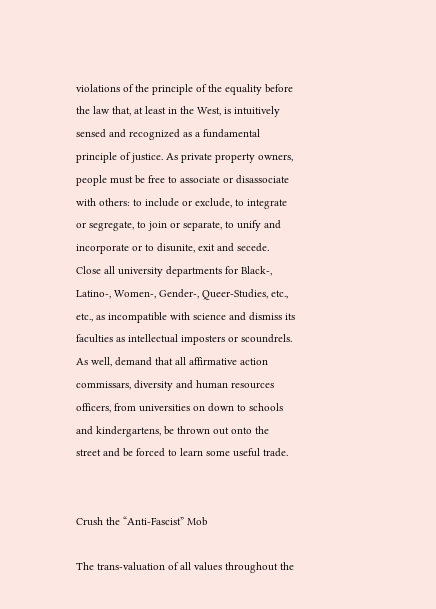violations of the principle of the equality before the law that, at least in the West, is intuitively sensed and recognized as a fundamental principle of justice. As private property owners, people must be free to associate or disassociate with others: to include or exclude, to integrate or segregate, to join or separate, to unify and incorporate or to disunite, exit and secede. Close all university departments for Black-, Latino-, Women-, Gender-, Queer-Studies, etc., etc., as incompatible with science and dismiss its faculties as intellectual imposters or scoundrels. As well, demand that all affirmative action commissars, diversity and human resources officers, from universities on down to schools and kindergartens, be thrown out onto the street and be forced to learn some useful trade.


Crush the “Anti-Fascist” Mob

The trans-valuation of all values throughout the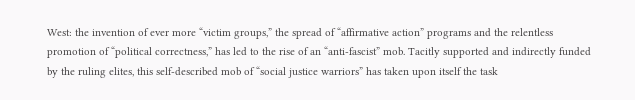West: the invention of ever more “victim groups,” the spread of “affirmative action” programs and the relentless promotion of “political correctness,” has led to the rise of an “anti-fascist” mob. Tacitly supported and indirectly funded by the ruling elites, this self-described mob of “social justice warriors” has taken upon itself the task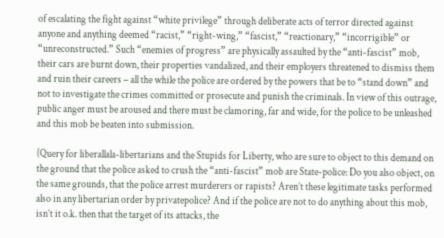of escalating the fight against “white privilege” through deliberate acts of terror directed against anyone and anything deemed “racist,” “right-wing,” “fascist,” “reactionary,” “incorrigible” or “unreconstructed.” Such “enemies of progress” are physically assaulted by the “anti-fascist” mob, their cars are burnt down, their properties vandalized, and their employers threatened to dismiss them and ruin their careers – all the while the police are ordered by the powers that be to “stand down” and not to investigate the crimes committed or prosecute and punish the criminals. In view of this outrage, public anger must be aroused and there must be clamoring, far and wide, for the police to be unleashed and this mob be beaten into submission.

(Query for liberallala-libertarians and the Stupids for Liberty, who are sure to object to this demand on the ground that the police asked to crush the “anti-fascist” mob are State-police: Do you also object, on the same grounds, that the police arrest murderers or rapists? Aren’t these legitimate tasks performed also in any libertarian order by privatepolice? And if the police are not to do anything about this mob, isn’t it o.k. then that the target of its attacks, the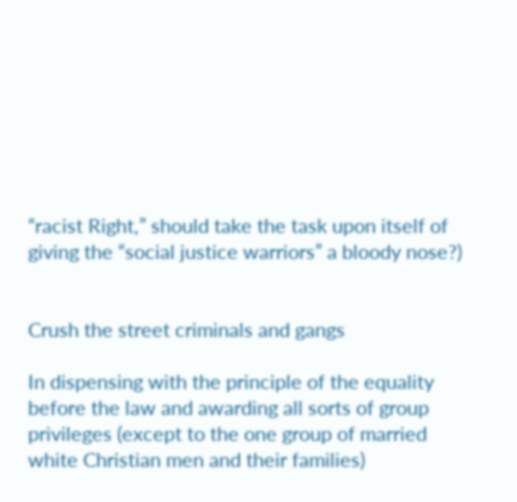“racist Right,” should take the task upon itself of giving the “social justice warriors” a bloody nose?)


Crush the street criminals and gangs

In dispensing with the principle of the equality before the law and awarding all sorts of group privileges (except to the one group of married white Christian men and their families)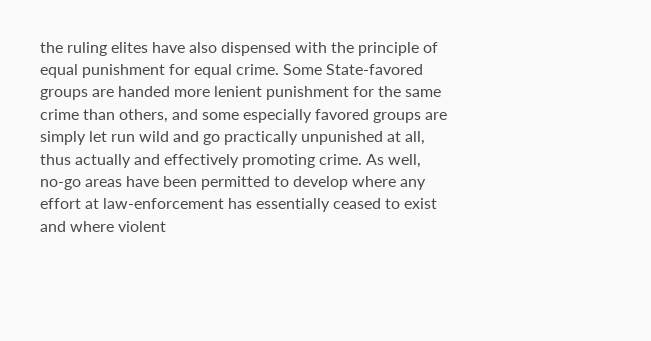the ruling elites have also dispensed with the principle of equal punishment for equal crime. Some State-favored groups are handed more lenient punishment for the same crime than others, and some especially favored groups are simply let run wild and go practically unpunished at all, thus actually and effectively promoting crime. As well, no-go areas have been permitted to develop where any effort at law-enforcement has essentially ceased to exist and where violent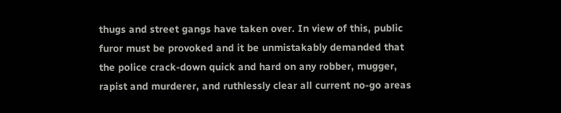thugs and street gangs have taken over. In view of this, public furor must be provoked and it be unmistakably demanded that the police crack-down quick and hard on any robber, mugger, rapist and murderer, and ruthlessly clear all current no-go areas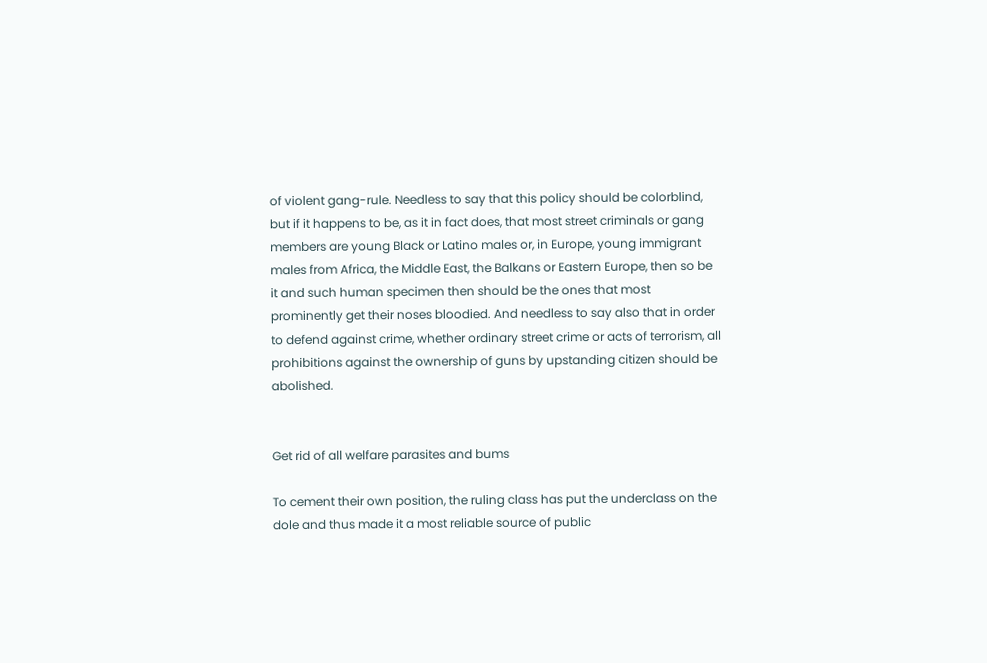of violent gang-rule. Needless to say that this policy should be colorblind, but if it happens to be, as it in fact does, that most street criminals or gang members are young Black or Latino males or, in Europe, young immigrant males from Africa, the Middle East, the Balkans or Eastern Europe, then so be it and such human specimen then should be the ones that most prominently get their noses bloodied. And needless to say also that in order to defend against crime, whether ordinary street crime or acts of terrorism, all prohibitions against the ownership of guns by upstanding citizen should be abolished.


Get rid of all welfare parasites and bums

To cement their own position, the ruling class has put the underclass on the dole and thus made it a most reliable source of public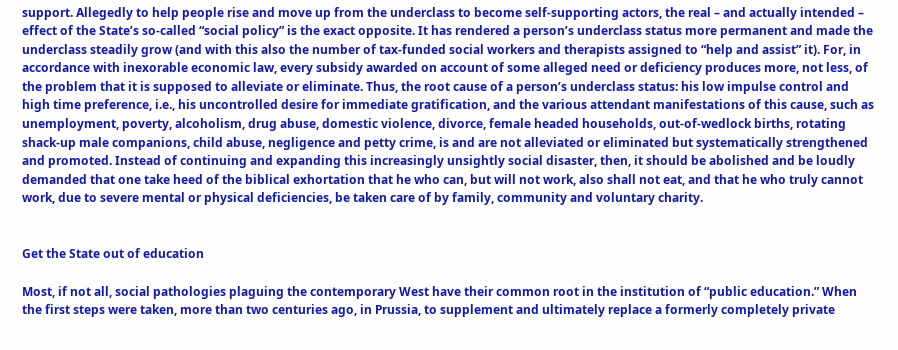support. Allegedly to help people rise and move up from the underclass to become self-supporting actors, the real – and actually intended – effect of the State’s so-called “social policy” is the exact opposite. It has rendered a person’s underclass status more permanent and made the underclass steadily grow (and with this also the number of tax-funded social workers and therapists assigned to “help and assist” it). For, in accordance with inexorable economic law, every subsidy awarded on account of some alleged need or deficiency produces more, not less, of the problem that it is supposed to alleviate or eliminate. Thus, the root cause of a person’s underclass status: his low impulse control and high time preference, i.e., his uncontrolled desire for immediate gratification, and the various attendant manifestations of this cause, such as unemployment, poverty, alcoholism, drug abuse, domestic violence, divorce, female headed households, out-of-wedlock births, rotating shack-up male companions, child abuse, negligence and petty crime, is and are not alleviated or eliminated but systematically strengthened and promoted. Instead of continuing and expanding this increasingly unsightly social disaster, then, it should be abolished and be loudly demanded that one take heed of the biblical exhortation that he who can, but will not work, also shall not eat, and that he who truly cannot work, due to severe mental or physical deficiencies, be taken care of by family, community and voluntary charity.


Get the State out of education

Most, if not all, social pathologies plaguing the contemporary West have their common root in the institution of “public education.” When the first steps were taken, more than two centuries ago, in Prussia, to supplement and ultimately replace a formerly completely private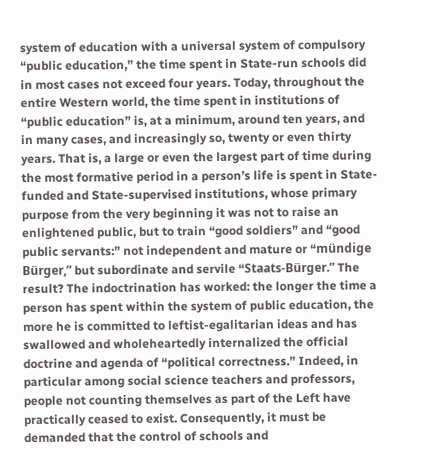system of education with a universal system of compulsory “public education,” the time spent in State-run schools did in most cases not exceed four years. Today, throughout the entire Western world, the time spent in institutions of “public education” is, at a minimum, around ten years, and in many cases, and increasingly so, twenty or even thirty years. That is, a large or even the largest part of time during the most formative period in a person’s life is spent in State-funded and State-supervised institutions, whose primary purpose from the very beginning it was not to raise an enlightened public, but to train “good soldiers” and “good public servants:” not independent and mature or “mündige Bürger,” but subordinate and servile “Staats-Bürger.” The result? The indoctrination has worked: the longer the time a person has spent within the system of public education, the more he is committed to leftist-egalitarian ideas and has swallowed and wholeheartedly internalized the official doctrine and agenda of “political correctness.” Indeed, in particular among social science teachers and professors, people not counting themselves as part of the Left have practically ceased to exist. Consequently, it must be demanded that the control of schools and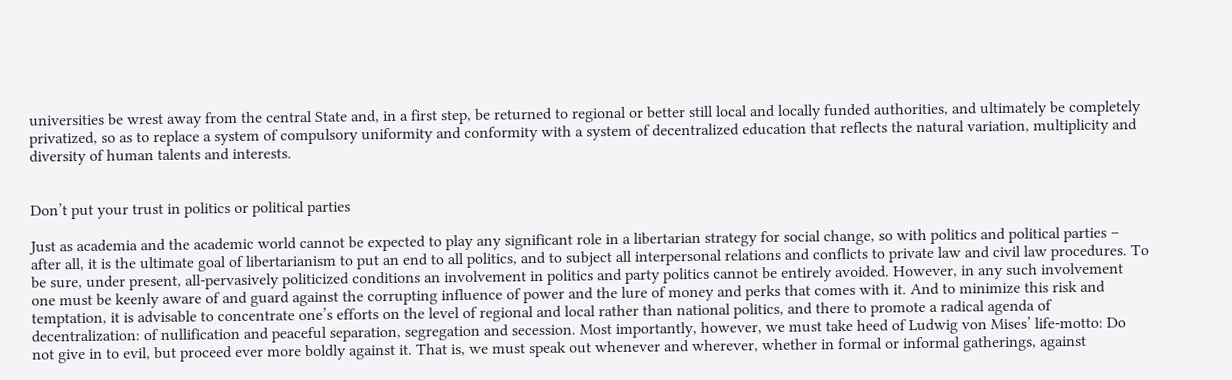universities be wrest away from the central State and, in a first step, be returned to regional or better still local and locally funded authorities, and ultimately be completely privatized, so as to replace a system of compulsory uniformity and conformity with a system of decentralized education that reflects the natural variation, multiplicity and diversity of human talents and interests.


Don’t put your trust in politics or political parties

Just as academia and the academic world cannot be expected to play any significant role in a libertarian strategy for social change, so with politics and political parties – after all, it is the ultimate goal of libertarianism to put an end to all politics, and to subject all interpersonal relations and conflicts to private law and civil law procedures. To be sure, under present, all-pervasively politicized conditions an involvement in politics and party politics cannot be entirely avoided. However, in any such involvement one must be keenly aware of and guard against the corrupting influence of power and the lure of money and perks that comes with it. And to minimize this risk and temptation, it is advisable to concentrate one’s efforts on the level of regional and local rather than national politics, and there to promote a radical agenda of decentralization: of nullification and peaceful separation, segregation and secession. Most importantly, however, we must take heed of Ludwig von Mises’ life-motto: Do not give in to evil, but proceed ever more boldly against it. That is, we must speak out whenever and wherever, whether in formal or informal gatherings, against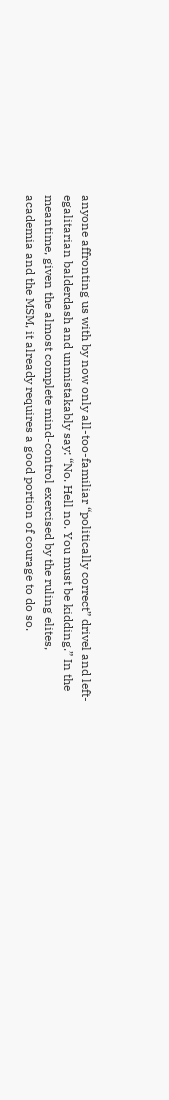anyone affronting us with by now only all-too-familiar “politically correct” drivel and left-egalitarian balderdash and unmistakably say: “No. Hell no. You must be kidding.” In the meantime, given the almost complete mind-control exercised by the ruling elites, academia and the MSM, it already requires a good portion of courage to do so.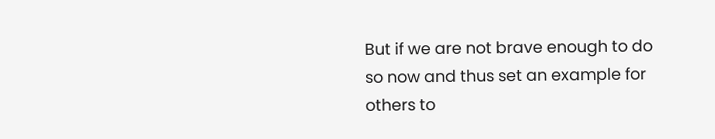But if we are not brave enough to do so now and thus set an example for others to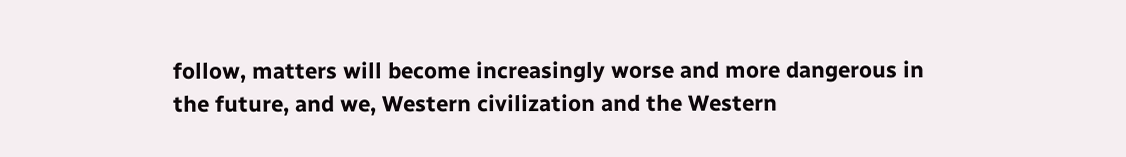follow, matters will become increasingly worse and more dangerous in the future, and we, Western civilization and the Western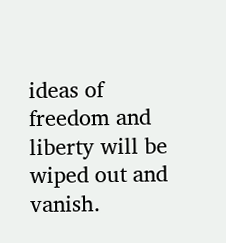ideas of freedom and liberty will be wiped out and vanish.